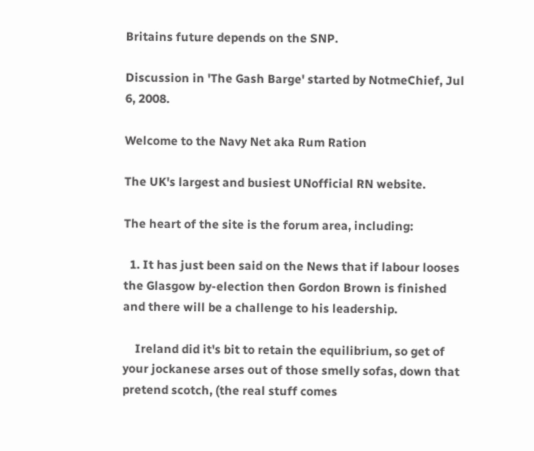Britains future depends on the SNP.

Discussion in 'The Gash Barge' started by NotmeChief, Jul 6, 2008.

Welcome to the Navy Net aka Rum Ration

The UK's largest and busiest UNofficial RN website.

The heart of the site is the forum area, including:

  1. It has just been said on the News that if labour looses the Glasgow by-election then Gordon Brown is finished and there will be a challenge to his leadership.

    Ireland did it's bit to retain the equilibrium, so get of your jockanese arses out of those smelly sofas, down that pretend scotch, (the real stuff comes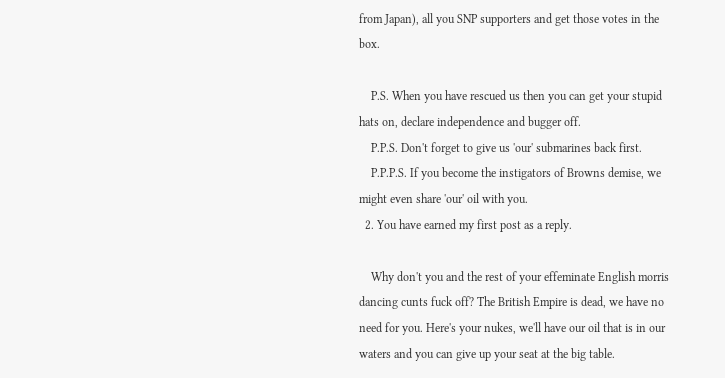from Japan), all you SNP supporters and get those votes in the box.

    P.S. When you have rescued us then you can get your stupid hats on, declare independence and bugger off.
    P.P.S. Don't forget to give us 'our' submarines back first.
    P.P.P.S. If you become the instigators of Browns demise, we might even share 'our' oil with you.
  2. You have earned my first post as a reply.

    Why don't you and the rest of your effeminate English morris dancing cunts fuck off? The British Empire is dead, we have no need for you. Here's your nukes, we'll have our oil that is in our waters and you can give up your seat at the big table.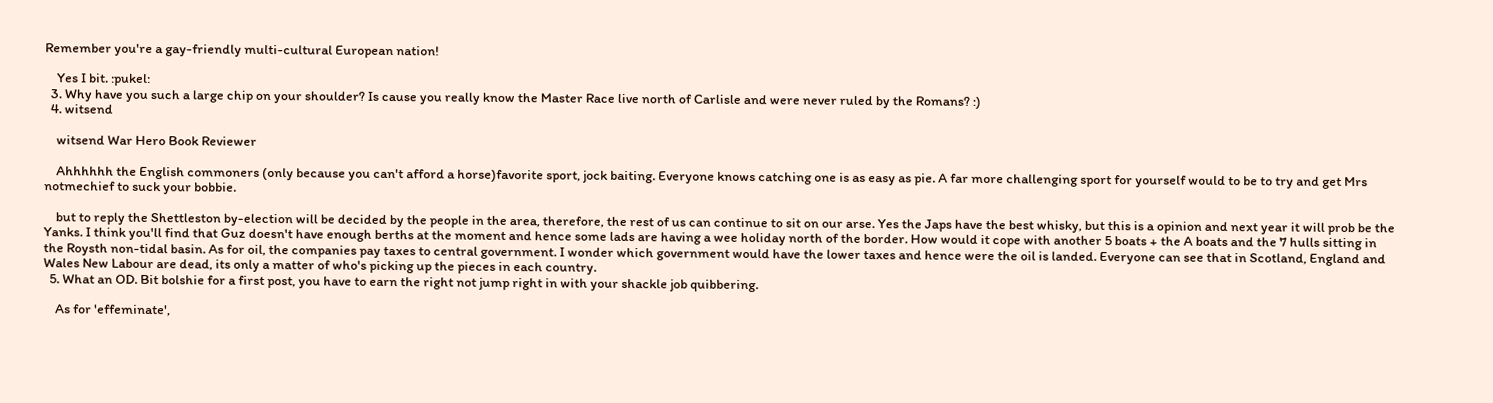Remember you're a gay-friendly multi-cultural European nation!

    Yes I bit. :pukel:
  3. Why have you such a large chip on your shoulder? Is cause you really know the Master Race live north of Carlisle and were never ruled by the Romans? :)
  4. witsend

    witsend War Hero Book Reviewer

    Ahhhhhh the English commoners (only because you can't afford a horse)favorite sport, jock baiting. Everyone knows catching one is as easy as pie. A far more challenging sport for yourself would to be to try and get Mrs notmechief to suck your bobbie.

    but to reply the Shettleston by-election will be decided by the people in the area, therefore, the rest of us can continue to sit on our arse. Yes the Japs have the best whisky, but this is a opinion and next year it will prob be the Yanks. I think you'll find that Guz doesn't have enough berths at the moment and hence some lads are having a wee holiday north of the border. How would it cope with another 5 boats + the A boats and the 7 hulls sitting in the Roysth non-tidal basin. As for oil, the companies pay taxes to central government. I wonder which government would have the lower taxes and hence were the oil is landed. Everyone can see that in Scotland, England and Wales New Labour are dead, its only a matter of who's picking up the pieces in each country.
  5. What an OD. Bit bolshie for a first post, you have to earn the right not jump right in with your shackle job quibbering.

    As for 'effeminate',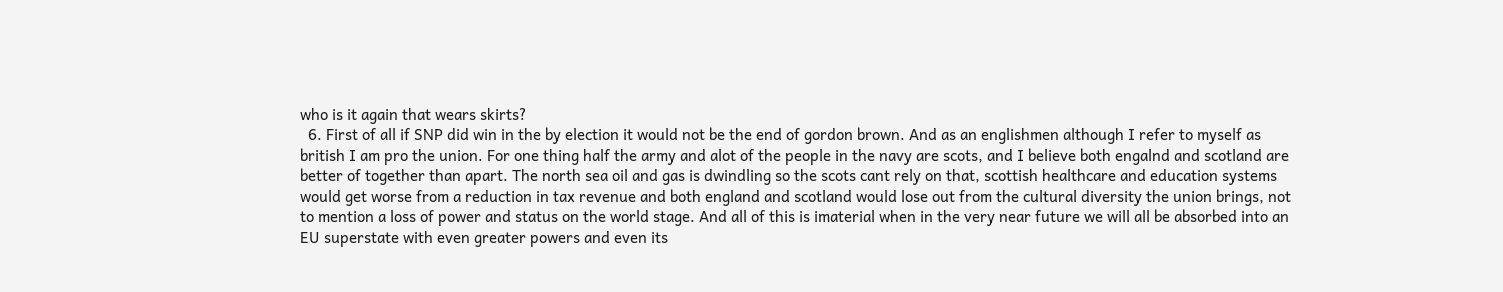who is it again that wears skirts?
  6. First of all if SNP did win in the by election it would not be the end of gordon brown. And as an englishmen although I refer to myself as british I am pro the union. For one thing half the army and alot of the people in the navy are scots, and I believe both engalnd and scotland are better of together than apart. The north sea oil and gas is dwindling so the scots cant rely on that, scottish healthcare and education systems would get worse from a reduction in tax revenue and both england and scotland would lose out from the cultural diversity the union brings, not to mention a loss of power and status on the world stage. And all of this is imaterial when in the very near future we will all be absorbed into an EU superstate with even greater powers and even its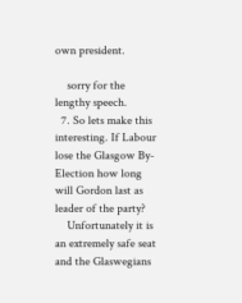own president.

    sorry for the lengthy speech.
  7. So lets make this interesting. If Labour lose the Glasgow By-Election how long will Gordon last as leader of the party?
    Unfortunately it is an extremely safe seat and the Glaswegians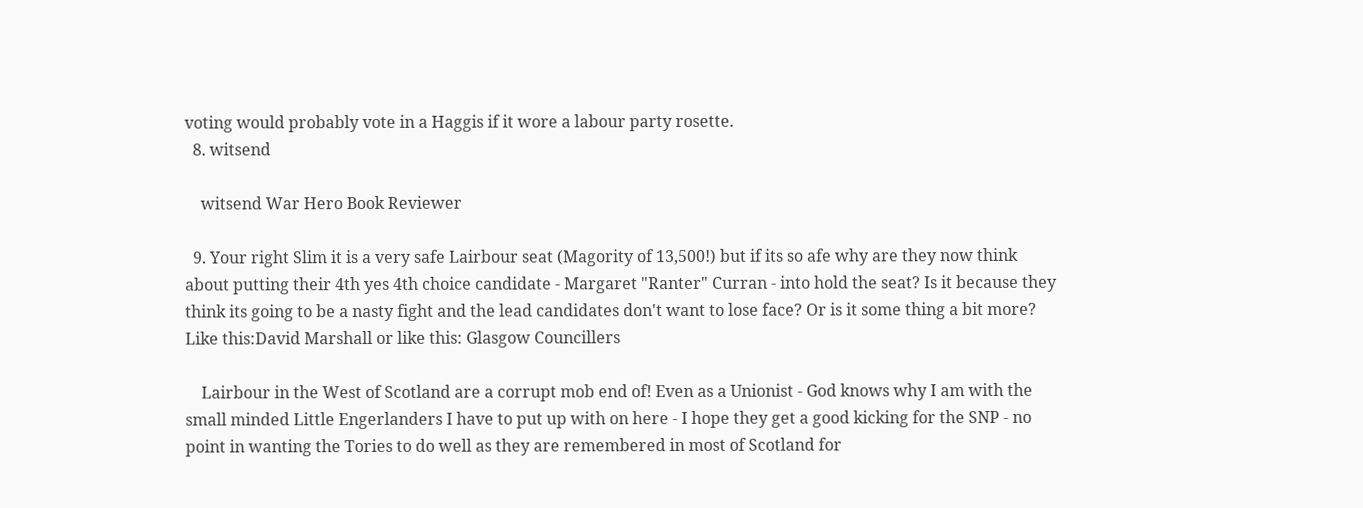voting would probably vote in a Haggis if it wore a labour party rosette.
  8. witsend

    witsend War Hero Book Reviewer

  9. Your right Slim it is a very safe Lairbour seat (Magority of 13,500!) but if its so afe why are they now think about putting their 4th yes 4th choice candidate - Margaret "Ranter" Curran - into hold the seat? Is it because they think its going to be a nasty fight and the lead candidates don't want to lose face? Or is it some thing a bit more? Like this:David Marshall or like this: Glasgow Councillers

    Lairbour in the West of Scotland are a corrupt mob end of! Even as a Unionist - God knows why I am with the small minded Little Engerlanders I have to put up with on here - I hope they get a good kicking for the SNP - no point in wanting the Tories to do well as they are remembered in most of Scotland for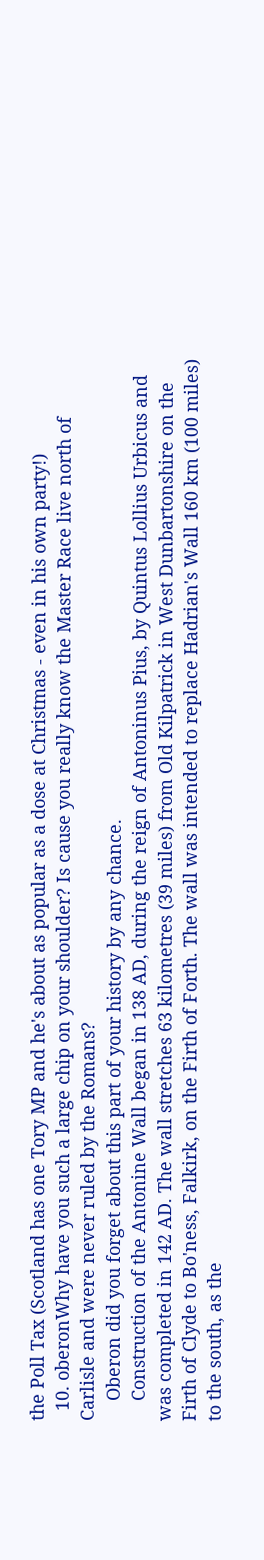the Poll Tax (Scotland has one Tory MP and he's about as popular as a dose at Christmas - even in his own party!)
  10. oberonWhy have you such a large chip on your shoulder? Is cause you really know the Master Race live north of Carlisle and were never ruled by the Romans?
    Oberon did you forget about this part of your history by any chance.
    Construction of the Antonine Wall began in 138 AD, during the reign of Antoninus Pius, by Quintus Lollius Urbicus and was completed in 142 AD. The wall stretches 63 kilometres (39 miles) from Old Kilpatrick in West Dunbartonshire on the Firth of Clyde to Bo'ness, Falkirk, on the Firth of Forth. The wall was intended to replace Hadrian's Wall 160 km (100 miles) to the south, as the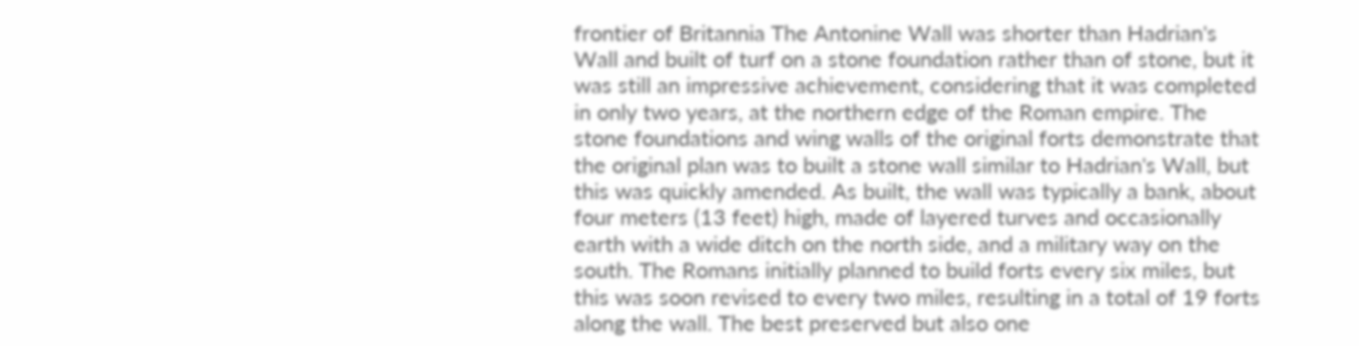frontier of Britannia The Antonine Wall was shorter than Hadrian's Wall and built of turf on a stone foundation rather than of stone, but it was still an impressive achievement, considering that it was completed in only two years, at the northern edge of the Roman empire. The stone foundations and wing walls of the original forts demonstrate that the original plan was to built a stone wall similar to Hadrian's Wall, but this was quickly amended. As built, the wall was typically a bank, about four meters (13 feet) high, made of layered turves and occasionally earth with a wide ditch on the north side, and a military way on the south. The Romans initially planned to build forts every six miles, but this was soon revised to every two miles, resulting in a total of 19 forts along the wall. The best preserved but also one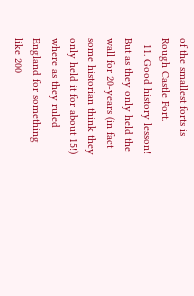of the smallest forts is Rough Castle Fort.
  11. Good history lesson! But as they only held the wall for 20-years (in fact some historian think they only held it for about 15!) where as they ruled England for something like 200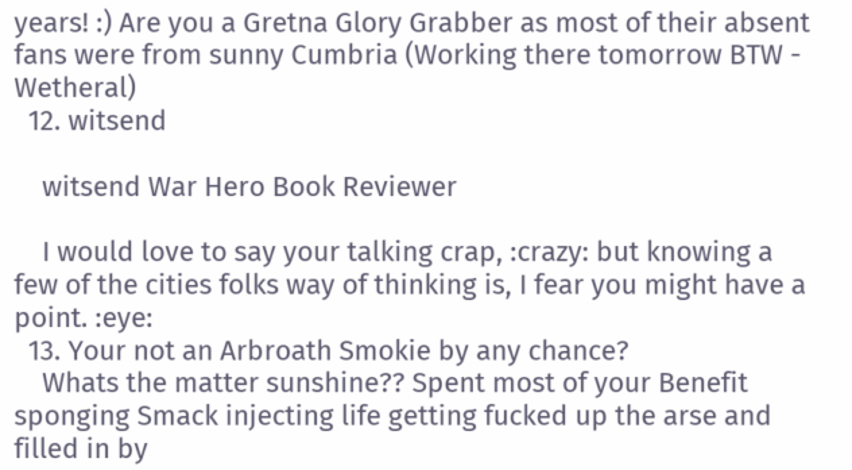years! :) Are you a Gretna Glory Grabber as most of their absent fans were from sunny Cumbria (Working there tomorrow BTW - Wetheral)
  12. witsend

    witsend War Hero Book Reviewer

    I would love to say your talking crap, :crazy: but knowing a few of the cities folks way of thinking is, I fear you might have a point. :eye:
  13. Your not an Arbroath Smokie by any chance?
    Whats the matter sunshine?? Spent most of your Benefit sponging Smack injecting life getting fucked up the arse and filled in by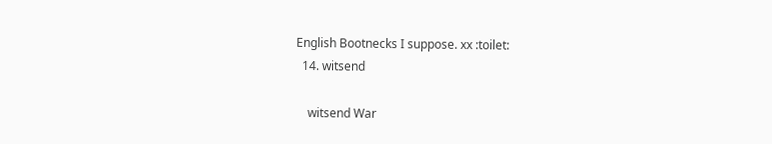English Bootnecks I suppose. xx :toilet:
  14. witsend

    witsend War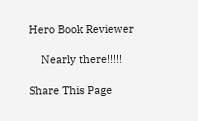Hero Book Reviewer

    Nearly there!!!!!

Share This Page